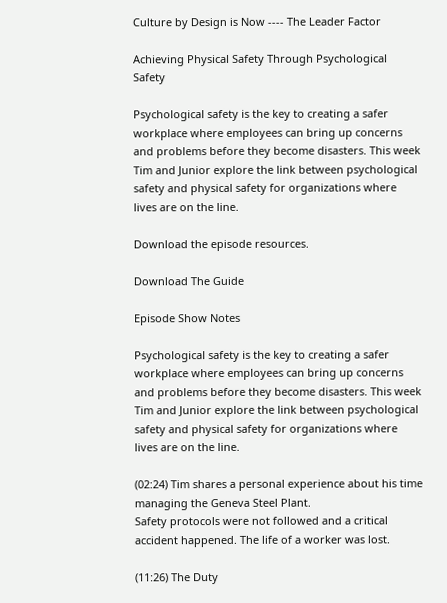Culture by Design is Now ---- The Leader Factor

Achieving Physical Safety Through Psychological Safety

Psychological safety is the key to creating a safer workplace where employees can bring up concerns and problems before they become disasters. This week Tim and Junior explore the link between psychological safety and physical safety for organizations where lives are on the line.

Download the episode resources.

Download The Guide

Episode Show Notes

Psychological safety is the key to creating a safer workplace where employees can bring up concerns and problems before they become disasters. This week Tim and Junior explore the link between psychological safety and physical safety for organizations where lives are on the line.

(02:24) Tim shares a personal experience about his time managing the Geneva Steel Plant.
Safety protocols were not followed and a critical accident happened. The life of a worker was lost.

(11:26) The Duty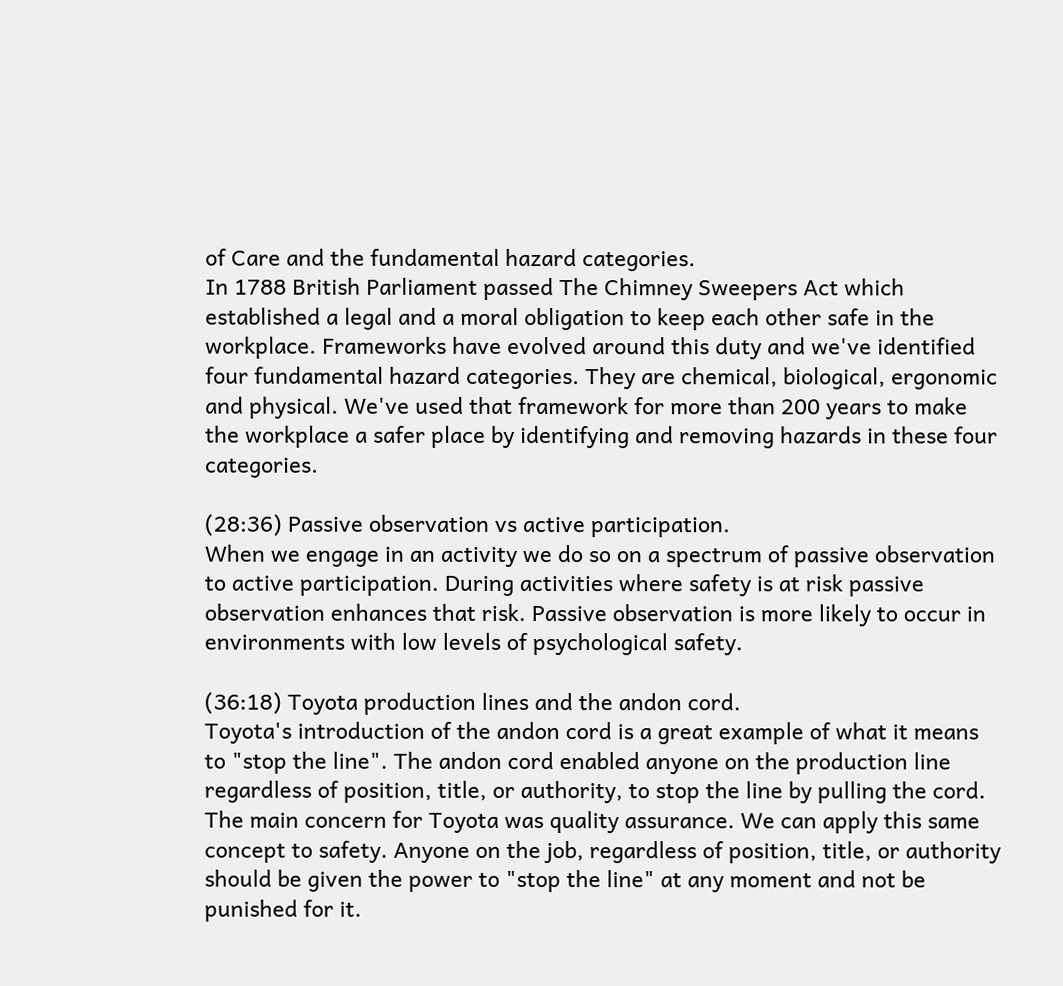of Care and the fundamental hazard categories.
In 1788 British Parliament passed The Chimney Sweepers Act which established a legal and a moral obligation to keep each other safe in the workplace. Frameworks have evolved around this duty and we've identified four fundamental hazard categories. They are chemical, biological, ergonomic and physical. We've used that framework for more than 200 years to make the workplace a safer place by identifying and removing hazards in these four categories.

(28:36) Passive observation vs active participation.
When we engage in an activity we do so on a spectrum of passive observation to active participation. During activities where safety is at risk passive observation enhances that risk. Passive observation is more likely to occur in environments with low levels of psychological safety.

(36:18) Toyota production lines and the andon cord.
Toyota's introduction of the andon cord is a great example of what it means to "stop the line". The andon cord enabled anyone on the production line regardless of position, title, or authority, to stop the line by pulling the cord. The main concern for Toyota was quality assurance. We can apply this same concept to safety. Anyone on the job, regardless of position, title, or authority should be given the power to "stop the line" at any moment and not be punished for it.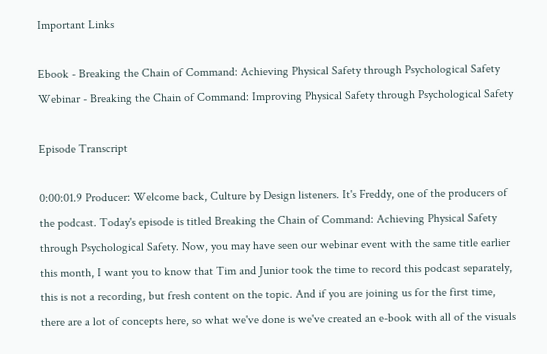Important Links

Ebook - Breaking the Chain of Command: Achieving Physical Safety through Psychological Safety
Webinar - Breaking the Chain of Command: Improving Physical Safety through Psychological Safety

Episode Transcript

0:00:01.9 Producer: Welcome back, Culture by Design listeners. It's Freddy, one of the producers of the podcast. Today's episode is titled Breaking the Chain of Command: Achieving Physical Safety through Psychological Safety. Now, you may have seen our webinar event with the same title earlier this month, I want you to know that Tim and Junior took the time to record this podcast separately, this is not a recording, but fresh content on the topic. And if you are joining us for the first time, there are a lot of concepts here, so what we've done is we've created an e-book with all of the visuals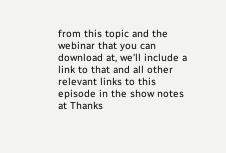from this topic and the webinar that you can download at, we'll include a link to that and all other relevant links to this episode in the show notes at Thanks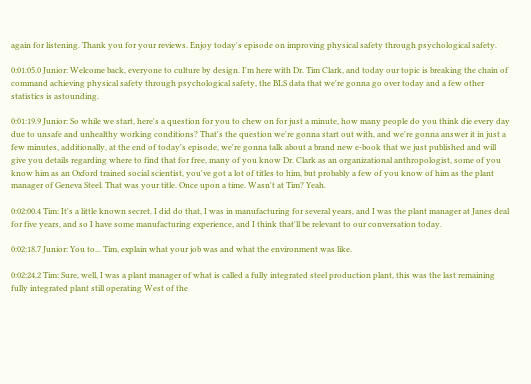again for listening. Thank you for your reviews. Enjoy today's episode on improving physical safety through psychological safety.

0:01:05.0 Junior: Welcome back, everyone to culture by design. I'm here with Dr. Tim Clark, and today our topic is breaking the chain of command achieving physical safety through psychological safety, the BLS data that we're gonna go over today and a few other statistics is astounding.

0:01:19.9 Junior: So while we start, here's a question for you to chew on for just a minute, how many people do you think die every day due to unsafe and unhealthy working conditions? That's the question we're gonna start out with, and we're gonna answer it in just a few minutes, additionally, at the end of today's episode, we're gonna talk about a brand new e-book that we just published and will give you details regarding where to find that for free, many of you know Dr. Clark as an organizational anthropologist, some of you know him as an Oxford trained social scientist, you've got a lot of titles to him, but probably a few of you know of him as the plant manager of Geneva Steel. That was your title. Once upon a time. Wasn't at Tim? Yeah.

0:02:00.4 Tim: It's a little known secret. I did do that, I was in manufacturing for several years, and I was the plant manager at Janes deal for five years, and so I have some manufacturing experience, and I think that'll be relevant to our conversation today.

0:02:18.7 Junior: You to... Tim, explain what your job was and what the environment was like.

0:02:24.2 Tim: Sure, well, I was a plant manager of what is called a fully integrated steel production plant, this was the last remaining fully integrated plant still operating West of the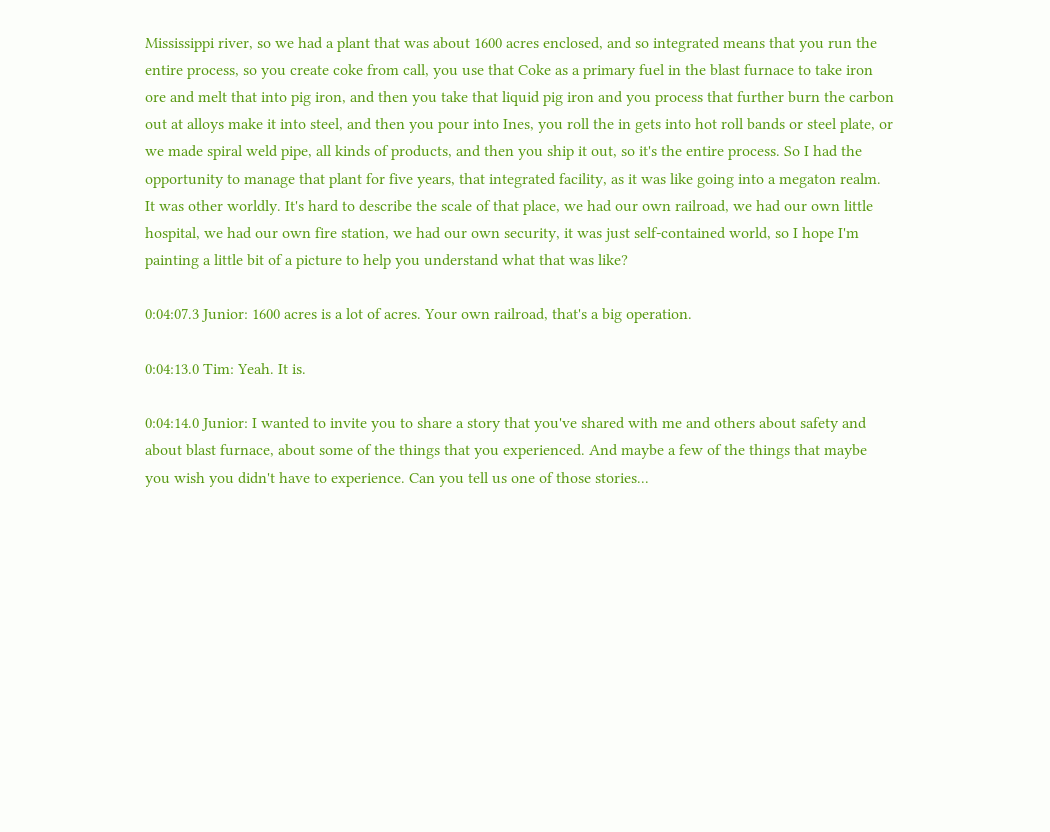Mississippi river, so we had a plant that was about 1600 acres enclosed, and so integrated means that you run the entire process, so you create coke from call, you use that Coke as a primary fuel in the blast furnace to take iron ore and melt that into pig iron, and then you take that liquid pig iron and you process that further burn the carbon out at alloys make it into steel, and then you pour into Ines, you roll the in gets into hot roll bands or steel plate, or we made spiral weld pipe, all kinds of products, and then you ship it out, so it's the entire process. So I had the opportunity to manage that plant for five years, that integrated facility, as it was like going into a megaton realm. It was other worldly. It's hard to describe the scale of that place, we had our own railroad, we had our own little hospital, we had our own fire station, we had our own security, it was just self-contained world, so I hope I'm painting a little bit of a picture to help you understand what that was like?

0:04:07.3 Junior: 1600 acres is a lot of acres. Your own railroad, that's a big operation.

0:04:13.0 Tim: Yeah. It is.

0:04:14.0 Junior: I wanted to invite you to share a story that you've shared with me and others about safety and about blast furnace, about some of the things that you experienced. And maybe a few of the things that maybe you wish you didn't have to experience. Can you tell us one of those stories...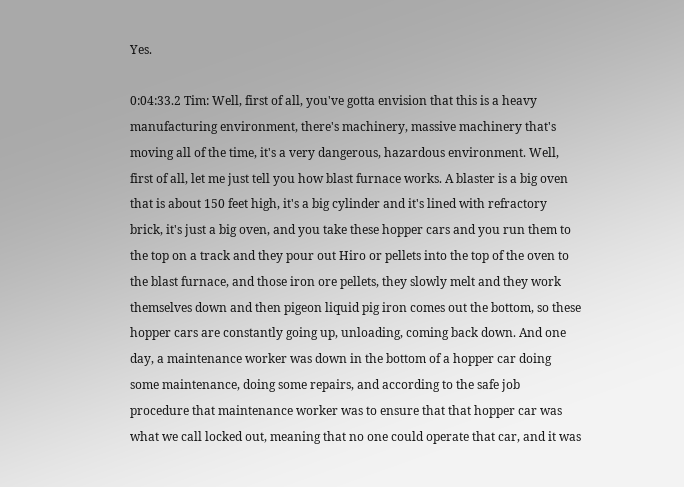Yes.

0:04:33.2 Tim: Well, first of all, you've gotta envision that this is a heavy manufacturing environment, there's machinery, massive machinery that's moving all of the time, it's a very dangerous, hazardous environment. Well, first of all, let me just tell you how blast furnace works. A blaster is a big oven that is about 150 feet high, it's a big cylinder and it's lined with refractory brick, it's just a big oven, and you take these hopper cars and you run them to the top on a track and they pour out Hiro or pellets into the top of the oven to the blast furnace, and those iron ore pellets, they slowly melt and they work themselves down and then pigeon liquid pig iron comes out the bottom, so these hopper cars are constantly going up, unloading, coming back down. And one day, a maintenance worker was down in the bottom of a hopper car doing some maintenance, doing some repairs, and according to the safe job procedure that maintenance worker was to ensure that that hopper car was what we call locked out, meaning that no one could operate that car, and it was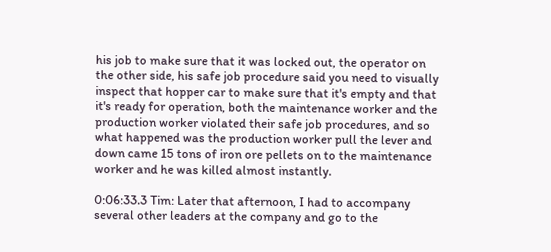his job to make sure that it was locked out, the operator on the other side, his safe job procedure said you need to visually inspect that hopper car to make sure that it's empty and that it's ready for operation, both the maintenance worker and the production worker violated their safe job procedures, and so what happened was the production worker pull the lever and down came 15 tons of iron ore pellets on to the maintenance worker and he was killed almost instantly.

0:06:33.3 Tim: Later that afternoon, I had to accompany several other leaders at the company and go to the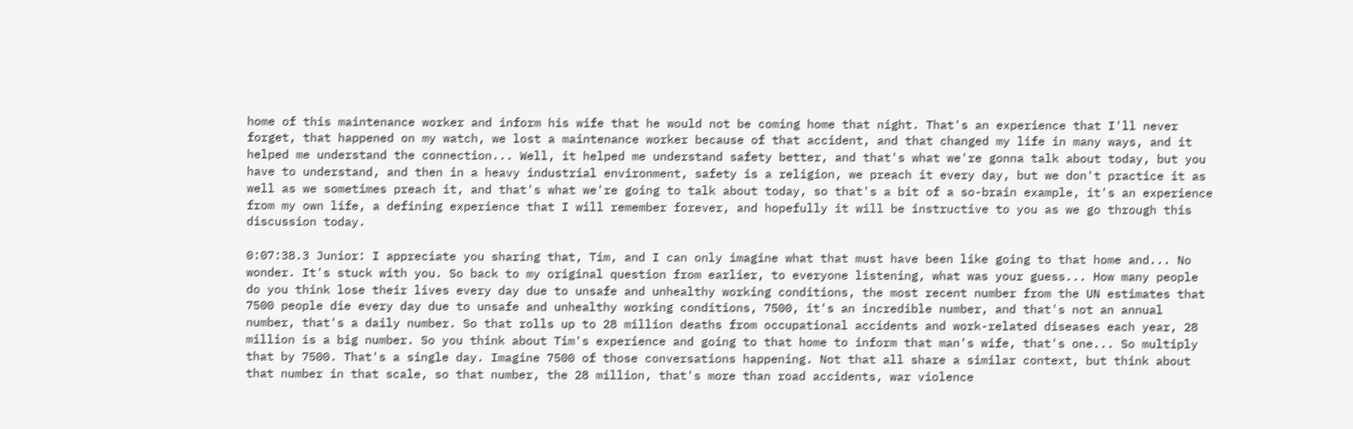home of this maintenance worker and inform his wife that he would not be coming home that night. That's an experience that I'll never forget, that happened on my watch, we lost a maintenance worker because of that accident, and that changed my life in many ways, and it helped me understand the connection... Well, it helped me understand safety better, and that's what we're gonna talk about today, but you have to understand, and then in a heavy industrial environment, safety is a religion, we preach it every day, but we don't practice it as well as we sometimes preach it, and that's what we're going to talk about today, so that's a bit of a so-brain example, it's an experience from my own life, a defining experience that I will remember forever, and hopefully it will be instructive to you as we go through this discussion today.

0:07:38.3 Junior: I appreciate you sharing that, Tim, and I can only imagine what that must have been like going to that home and... No wonder. It's stuck with you. So back to my original question from earlier, to everyone listening, what was your guess... How many people do you think lose their lives every day due to unsafe and unhealthy working conditions, the most recent number from the UN estimates that 7500 people die every day due to unsafe and unhealthy working conditions, 7500, it's an incredible number, and that's not an annual number, that's a daily number. So that rolls up to 28 million deaths from occupational accidents and work-related diseases each year, 28 million is a big number. So you think about Tim's experience and going to that home to inform that man's wife, that's one... So multiply that by 7500. That's a single day. Imagine 7500 of those conversations happening. Not that all share a similar context, but think about that number in that scale, so that number, the 28 million, that's more than road accidents, war violence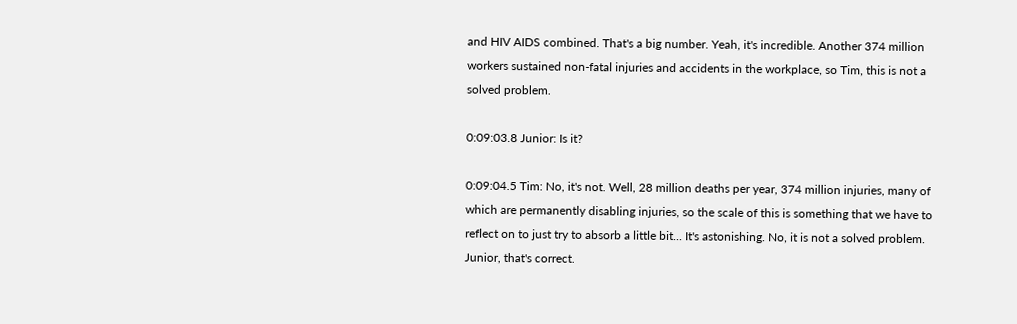and HIV AIDS combined. That's a big number. Yeah, it's incredible. Another 374 million workers sustained non-fatal injuries and accidents in the workplace, so Tim, this is not a solved problem.

0:09:03.8 Junior: Is it?

0:09:04.5 Tim: No, it's not. Well, 28 million deaths per year, 374 million injuries, many of which are permanently disabling injuries, so the scale of this is something that we have to reflect on to just try to absorb a little bit... It's astonishing. No, it is not a solved problem. Junior, that's correct.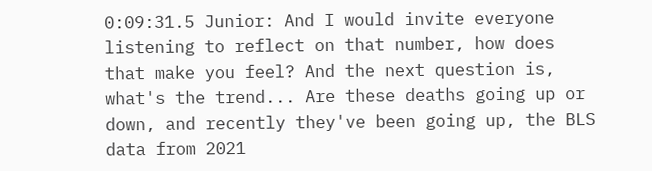0:09:31.5 Junior: And I would invite everyone listening to reflect on that number, how does that make you feel? And the next question is, what's the trend... Are these deaths going up or down, and recently they've been going up, the BLS data from 2021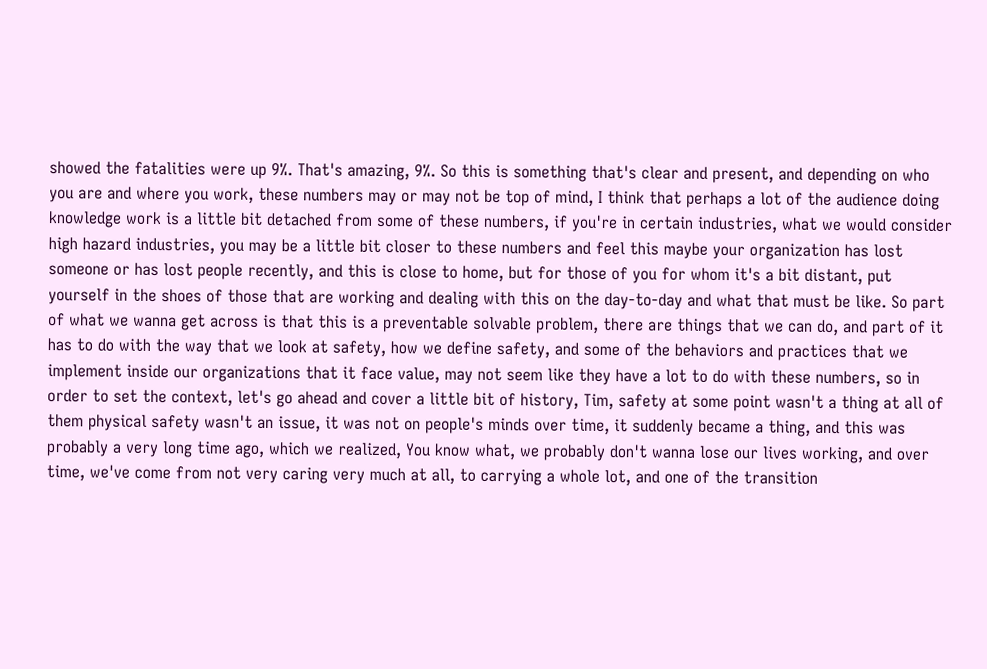showed the fatalities were up 9%. That's amazing, 9%. So this is something that's clear and present, and depending on who you are and where you work, these numbers may or may not be top of mind, I think that perhaps a lot of the audience doing knowledge work is a little bit detached from some of these numbers, if you're in certain industries, what we would consider high hazard industries, you may be a little bit closer to these numbers and feel this maybe your organization has lost someone or has lost people recently, and this is close to home, but for those of you for whom it's a bit distant, put yourself in the shoes of those that are working and dealing with this on the day-to-day and what that must be like. So part of what we wanna get across is that this is a preventable solvable problem, there are things that we can do, and part of it has to do with the way that we look at safety, how we define safety, and some of the behaviors and practices that we implement inside our organizations that it face value, may not seem like they have a lot to do with these numbers, so in order to set the context, let's go ahead and cover a little bit of history, Tim, safety at some point wasn't a thing at all of them physical safety wasn't an issue, it was not on people's minds over time, it suddenly became a thing, and this was probably a very long time ago, which we realized, You know what, we probably don't wanna lose our lives working, and over time, we've come from not very caring very much at all, to carrying a whole lot, and one of the transition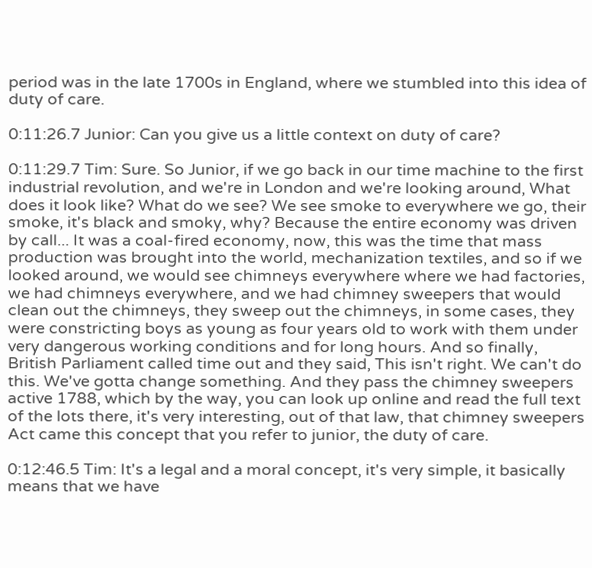period was in the late 1700s in England, where we stumbled into this idea of duty of care.

0:11:26.7 Junior: Can you give us a little context on duty of care?

0:11:29.7 Tim: Sure. So Junior, if we go back in our time machine to the first industrial revolution, and we're in London and we're looking around, What does it look like? What do we see? We see smoke to everywhere we go, their smoke, it's black and smoky, why? Because the entire economy was driven by call... It was a coal-fired economy, now, this was the time that mass production was brought into the world, mechanization textiles, and so if we looked around, we would see chimneys everywhere where we had factories, we had chimneys everywhere, and we had chimney sweepers that would clean out the chimneys, they sweep out the chimneys, in some cases, they were constricting boys as young as four years old to work with them under very dangerous working conditions and for long hours. And so finally, British Parliament called time out and they said, This isn't right. We can't do this. We've gotta change something. And they pass the chimney sweepers active 1788, which by the way, you can look up online and read the full text of the lots there, it's very interesting, out of that law, that chimney sweepers Act came this concept that you refer to junior, the duty of care.

0:12:46.5 Tim: It's a legal and a moral concept, it's very simple, it basically means that we have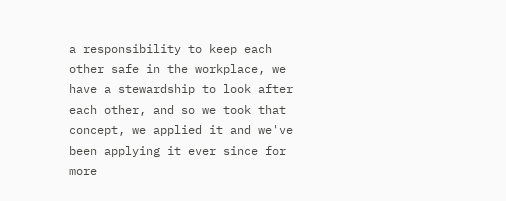a responsibility to keep each other safe in the workplace, we have a stewardship to look after each other, and so we took that concept, we applied it and we've been applying it ever since for more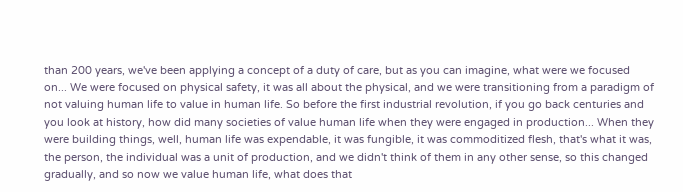than 200 years, we've been applying a concept of a duty of care, but as you can imagine, what were we focused on... We were focused on physical safety, it was all about the physical, and we were transitioning from a paradigm of not valuing human life to value in human life. So before the first industrial revolution, if you go back centuries and you look at history, how did many societies of value human life when they were engaged in production... When they were building things, well, human life was expendable, it was fungible, it was commoditized flesh, that's what it was, the person, the individual was a unit of production, and we didn't think of them in any other sense, so this changed gradually, and so now we value human life, what does that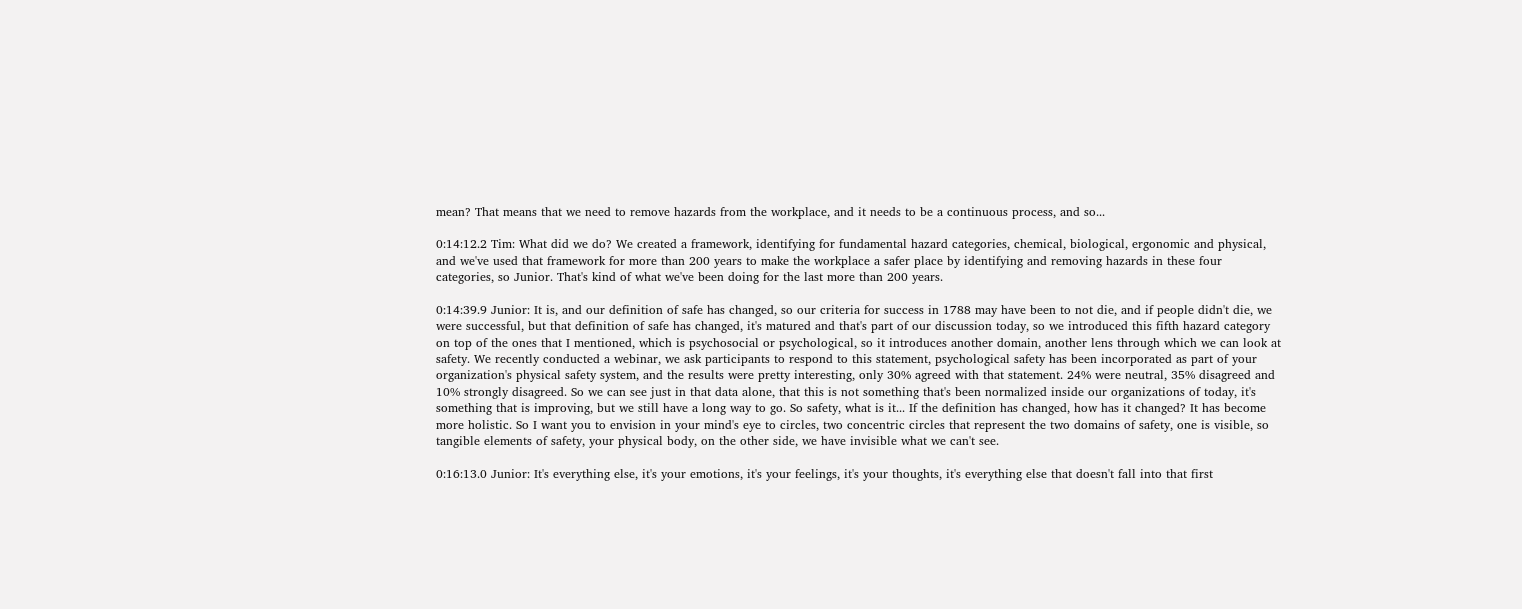mean? That means that we need to remove hazards from the workplace, and it needs to be a continuous process, and so...

0:14:12.2 Tim: What did we do? We created a framework, identifying for fundamental hazard categories, chemical, biological, ergonomic and physical, and we've used that framework for more than 200 years to make the workplace a safer place by identifying and removing hazards in these four categories, so Junior. That's kind of what we've been doing for the last more than 200 years.

0:14:39.9 Junior: It is, and our definition of safe has changed, so our criteria for success in 1788 may have been to not die, and if people didn't die, we were successful, but that definition of safe has changed, it's matured and that's part of our discussion today, so we introduced this fifth hazard category on top of the ones that I mentioned, which is psychosocial or psychological, so it introduces another domain, another lens through which we can look at safety. We recently conducted a webinar, we ask participants to respond to this statement, psychological safety has been incorporated as part of your organization's physical safety system, and the results were pretty interesting, only 30% agreed with that statement. 24% were neutral, 35% disagreed and 10% strongly disagreed. So we can see just in that data alone, that this is not something that's been normalized inside our organizations of today, it's something that is improving, but we still have a long way to go. So safety, what is it... If the definition has changed, how has it changed? It has become more holistic. So I want you to envision in your mind's eye to circles, two concentric circles that represent the two domains of safety, one is visible, so tangible elements of safety, your physical body, on the other side, we have invisible what we can't see.

0:16:13.0 Junior: It's everything else, it's your emotions, it's your feelings, it's your thoughts, it's everything else that doesn't fall into that first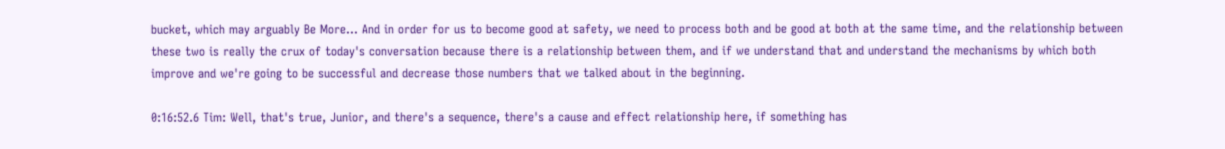bucket, which may arguably Be More... And in order for us to become good at safety, we need to process both and be good at both at the same time, and the relationship between these two is really the crux of today's conversation because there is a relationship between them, and if we understand that and understand the mechanisms by which both improve and we're going to be successful and decrease those numbers that we talked about in the beginning.

0:16:52.6 Tim: Well, that's true, Junior, and there's a sequence, there's a cause and effect relationship here, if something has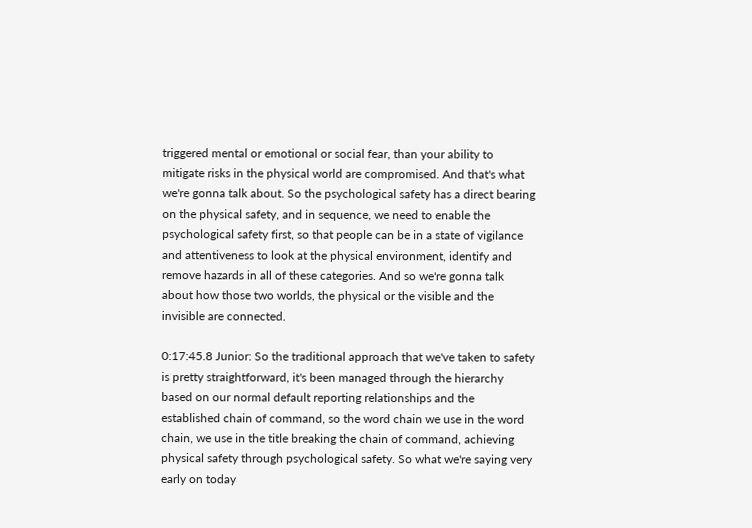triggered mental or emotional or social fear, than your ability to mitigate risks in the physical world are compromised. And that's what we're gonna talk about. So the psychological safety has a direct bearing on the physical safety, and in sequence, we need to enable the psychological safety first, so that people can be in a state of vigilance and attentiveness to look at the physical environment, identify and remove hazards in all of these categories. And so we're gonna talk about how those two worlds, the physical or the visible and the invisible are connected.

0:17:45.8 Junior: So the traditional approach that we've taken to safety is pretty straightforward, it's been managed through the hierarchy based on our normal default reporting relationships and the established chain of command, so the word chain we use in the word chain, we use in the title breaking the chain of command, achieving physical safety through psychological safety. So what we're saying very early on today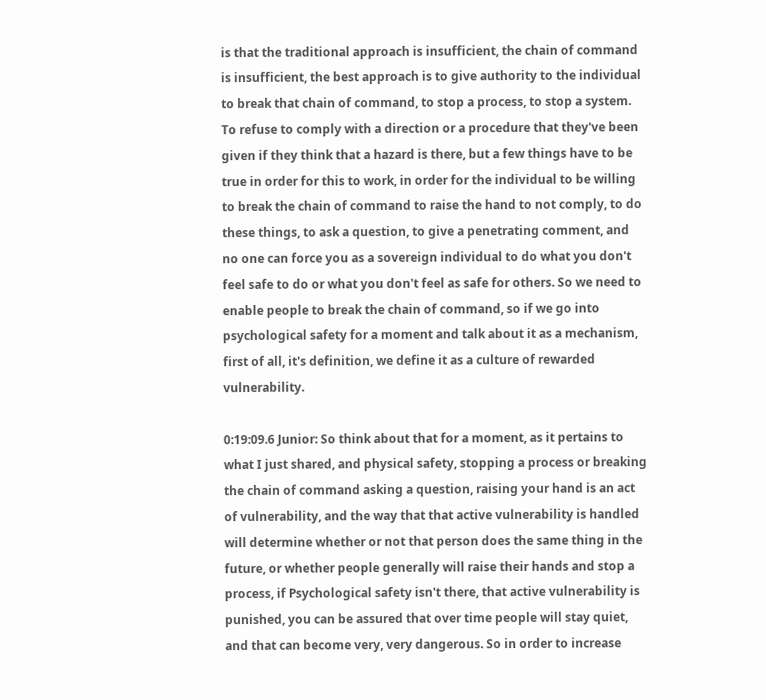is that the traditional approach is insufficient, the chain of command is insufficient, the best approach is to give authority to the individual to break that chain of command, to stop a process, to stop a system. To refuse to comply with a direction or a procedure that they've been given if they think that a hazard is there, but a few things have to be true in order for this to work, in order for the individual to be willing to break the chain of command to raise the hand to not comply, to do these things, to ask a question, to give a penetrating comment, and no one can force you as a sovereign individual to do what you don't feel safe to do or what you don't feel as safe for others. So we need to enable people to break the chain of command, so if we go into psychological safety for a moment and talk about it as a mechanism, first of all, it's definition, we define it as a culture of rewarded vulnerability.

0:19:09.6 Junior: So think about that for a moment, as it pertains to what I just shared, and physical safety, stopping a process or breaking the chain of command asking a question, raising your hand is an act of vulnerability, and the way that that active vulnerability is handled will determine whether or not that person does the same thing in the future, or whether people generally will raise their hands and stop a process, if Psychological safety isn't there, that active vulnerability is punished, you can be assured that over time people will stay quiet, and that can become very, very dangerous. So in order to increase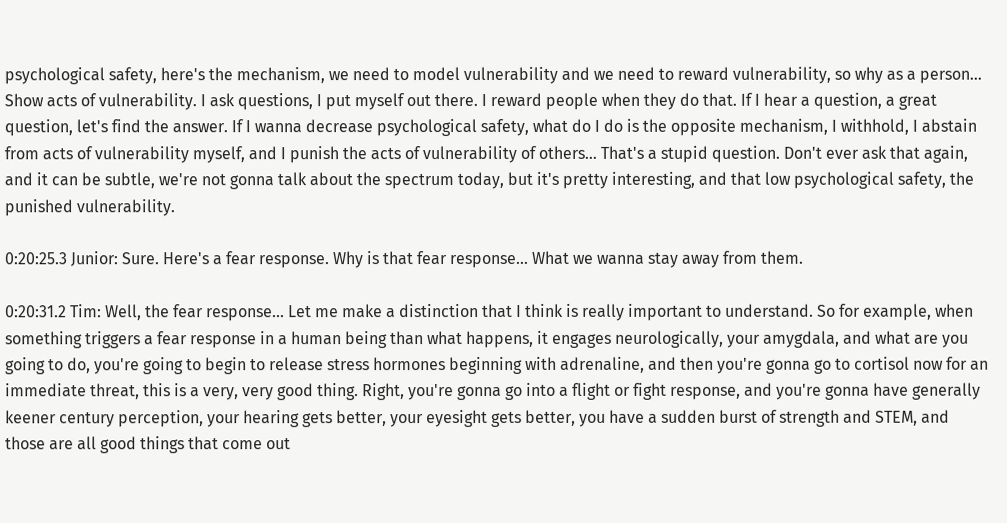psychological safety, here's the mechanism, we need to model vulnerability and we need to reward vulnerability, so why as a person... Show acts of vulnerability. I ask questions, I put myself out there. I reward people when they do that. If I hear a question, a great question, let's find the answer. If I wanna decrease psychological safety, what do I do is the opposite mechanism, I withhold, I abstain from acts of vulnerability myself, and I punish the acts of vulnerability of others... That's a stupid question. Don't ever ask that again, and it can be subtle, we're not gonna talk about the spectrum today, but it's pretty interesting, and that low psychological safety, the punished vulnerability.

0:20:25.3 Junior: Sure. Here's a fear response. Why is that fear response... What we wanna stay away from them.

0:20:31.2 Tim: Well, the fear response... Let me make a distinction that I think is really important to understand. So for example, when something triggers a fear response in a human being than what happens, it engages neurologically, your amygdala, and what are you going to do, you're going to begin to release stress hormones beginning with adrenaline, and then you're gonna go to cortisol now for an immediate threat, this is a very, very good thing. Right, you're gonna go into a flight or fight response, and you're gonna have generally keener century perception, your hearing gets better, your eyesight gets better, you have a sudden burst of strength and STEM, and those are all good things that come out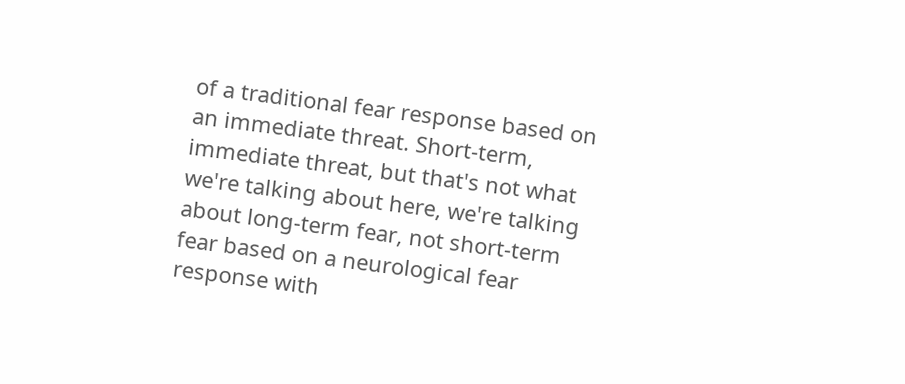of a traditional fear response based on an immediate threat. Short-term, immediate threat, but that's not what we're talking about here, we're talking about long-term fear, not short-term fear based on a neurological fear response with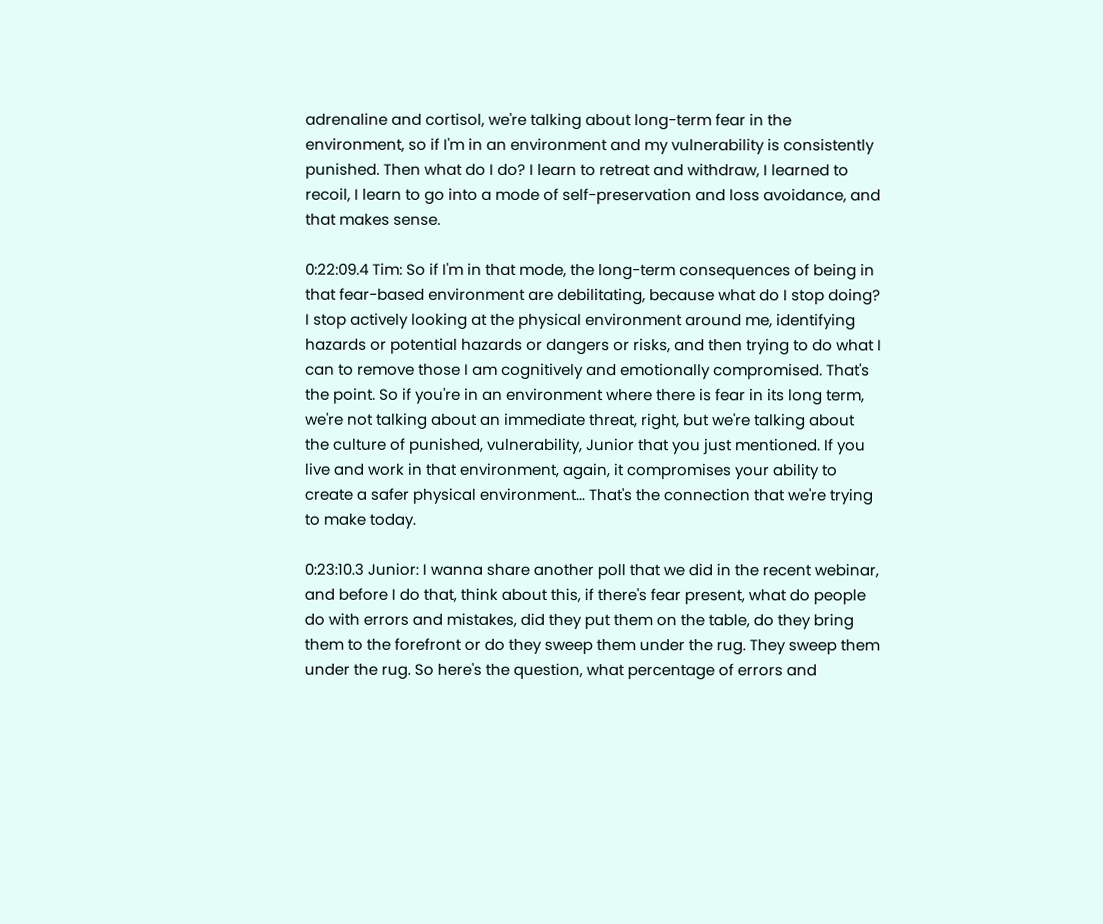adrenaline and cortisol, we're talking about long-term fear in the environment, so if I'm in an environment and my vulnerability is consistently punished. Then what do I do? I learn to retreat and withdraw, I learned to recoil, I learn to go into a mode of self-preservation and loss avoidance, and that makes sense.

0:22:09.4 Tim: So if I'm in that mode, the long-term consequences of being in that fear-based environment are debilitating, because what do I stop doing? I stop actively looking at the physical environment around me, identifying hazards or potential hazards or dangers or risks, and then trying to do what I can to remove those I am cognitively and emotionally compromised. That's the point. So if you're in an environment where there is fear in its long term, we're not talking about an immediate threat, right, but we're talking about the culture of punished, vulnerability, Junior that you just mentioned. If you live and work in that environment, again, it compromises your ability to create a safer physical environment... That's the connection that we're trying to make today.

0:23:10.3 Junior: I wanna share another poll that we did in the recent webinar, and before I do that, think about this, if there's fear present, what do people do with errors and mistakes, did they put them on the table, do they bring them to the forefront or do they sweep them under the rug. They sweep them under the rug. So here's the question, what percentage of errors and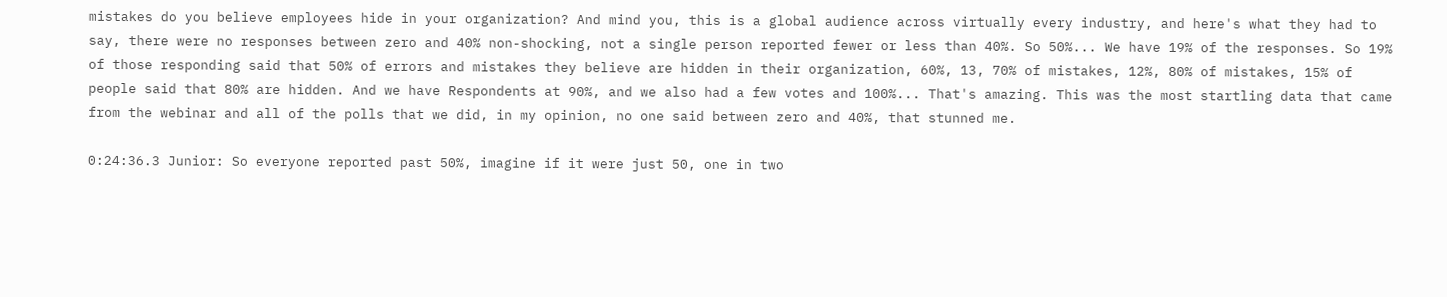mistakes do you believe employees hide in your organization? And mind you, this is a global audience across virtually every industry, and here's what they had to say, there were no responses between zero and 40% non-shocking, not a single person reported fewer or less than 40%. So 50%... We have 19% of the responses. So 19% of those responding said that 50% of errors and mistakes they believe are hidden in their organization, 60%, 13, 70% of mistakes, 12%, 80% of mistakes, 15% of people said that 80% are hidden. And we have Respondents at 90%, and we also had a few votes and 100%... That's amazing. This was the most startling data that came from the webinar and all of the polls that we did, in my opinion, no one said between zero and 40%, that stunned me.

0:24:36.3 Junior: So everyone reported past 50%, imagine if it were just 50, one in two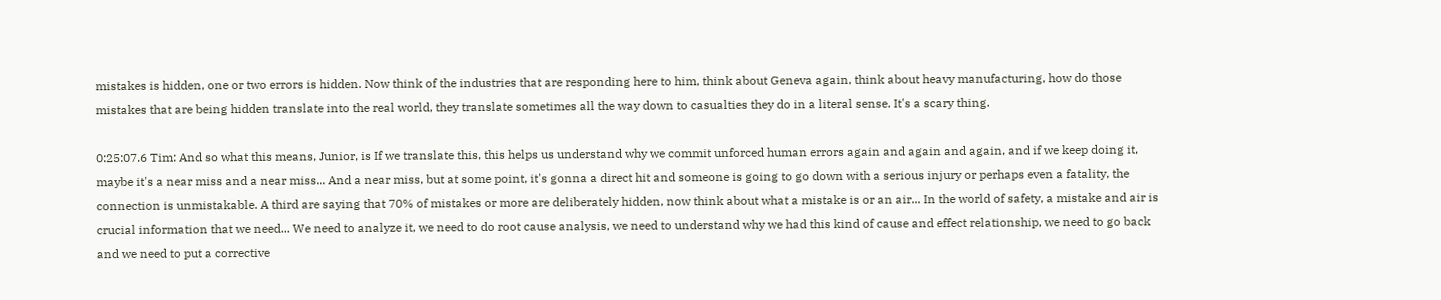mistakes is hidden, one or two errors is hidden. Now think of the industries that are responding here to him, think about Geneva again, think about heavy manufacturing, how do those mistakes that are being hidden translate into the real world, they translate sometimes all the way down to casualties they do in a literal sense. It's a scary thing.

0:25:07.6 Tim: And so what this means, Junior, is If we translate this, this helps us understand why we commit unforced human errors again and again and again, and if we keep doing it, maybe it's a near miss and a near miss... And a near miss, but at some point, it's gonna a direct hit and someone is going to go down with a serious injury or perhaps even a fatality, the connection is unmistakable. A third are saying that 70% of mistakes or more are deliberately hidden, now think about what a mistake is or an air... In the world of safety, a mistake and air is crucial information that we need... We need to analyze it, we need to do root cause analysis, we need to understand why we had this kind of cause and effect relationship, we need to go back and we need to put a corrective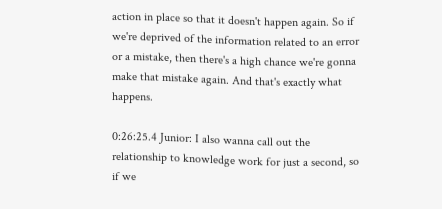action in place so that it doesn't happen again. So if we're deprived of the information related to an error or a mistake, then there's a high chance we're gonna make that mistake again. And that's exactly what happens.

0:26:25.4 Junior: I also wanna call out the relationship to knowledge work for just a second, so if we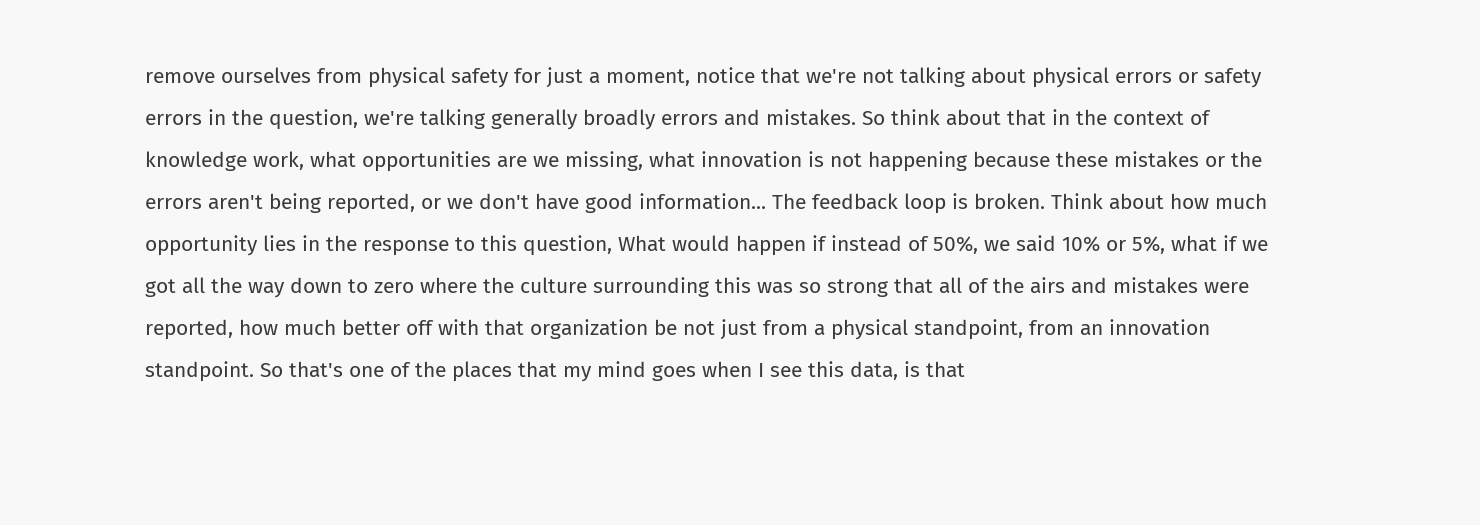remove ourselves from physical safety for just a moment, notice that we're not talking about physical errors or safety errors in the question, we're talking generally broadly errors and mistakes. So think about that in the context of knowledge work, what opportunities are we missing, what innovation is not happening because these mistakes or the errors aren't being reported, or we don't have good information... The feedback loop is broken. Think about how much opportunity lies in the response to this question, What would happen if instead of 50%, we said 10% or 5%, what if we got all the way down to zero where the culture surrounding this was so strong that all of the airs and mistakes were reported, how much better off with that organization be not just from a physical standpoint, from an innovation standpoint. So that's one of the places that my mind goes when I see this data, is that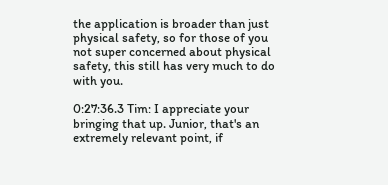the application is broader than just physical safety, so for those of you not super concerned about physical safety, this still has very much to do with you.

0:27:36.3 Tim: I appreciate your bringing that up. Junior, that's an extremely relevant point, if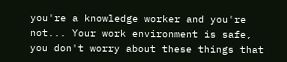you're a knowledge worker and you're not... Your work environment is safe, you don't worry about these things that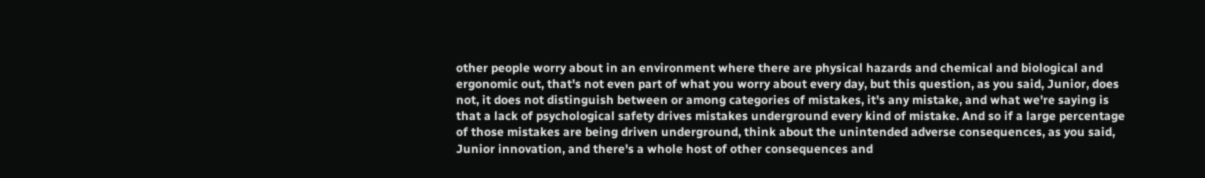other people worry about in an environment where there are physical hazards and chemical and biological and ergonomic out, that's not even part of what you worry about every day, but this question, as you said, Junior, does not, it does not distinguish between or among categories of mistakes, it's any mistake, and what we're saying is that a lack of psychological safety drives mistakes underground every kind of mistake. And so if a large percentage of those mistakes are being driven underground, think about the unintended adverse consequences, as you said, Junior innovation, and there's a whole host of other consequences and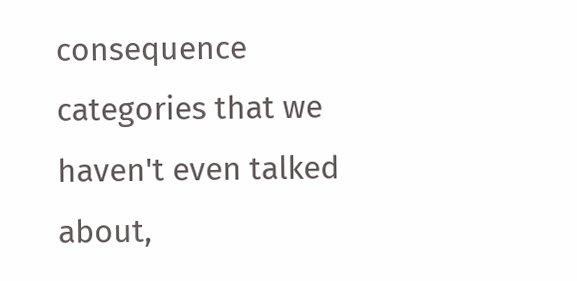consequence categories that we haven't even talked about,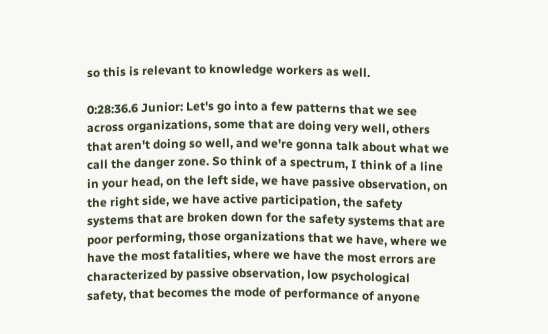so this is relevant to knowledge workers as well.

0:28:36.6 Junior: Let's go into a few patterns that we see across organizations, some that are doing very well, others that aren't doing so well, and we're gonna talk about what we call the danger zone. So think of a spectrum, I think of a line in your head, on the left side, we have passive observation, on the right side, we have active participation, the safety systems that are broken down for the safety systems that are poor performing, those organizations that we have, where we have the most fatalities, where we have the most errors are characterized by passive observation, low psychological safety, that becomes the mode of performance of anyone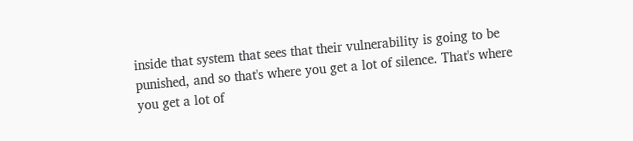inside that system that sees that their vulnerability is going to be punished, and so that's where you get a lot of silence. That's where you get a lot of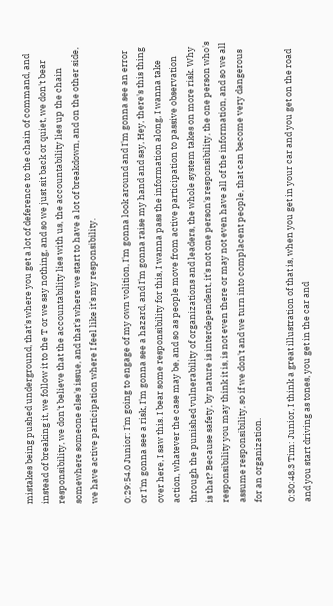mistakes being pushed underground, that's where you get a lot of deference to the chain of command, and instead of breaking it, we follow it to the T or we say nothing, and so we just sit back or quiet, we don't bear responsibility, we don't believe that the accountability lies with us, the accountability lies up the chain somewhere someone else's issue, and that's where we start to have a lot of breakdown, and on the other side, we have active participation where I feel like it's my responsibility.

0:29:54.0 Junior: I'm going to engage of my own volition, I'm gonna look around and I'm gonna see an error or I'm gonna see a risk, I'm gonna see a hazard, and I'm gonna raise my hand and say, Hey, there's this thing over here, I saw this. I bear some responsibility for this, I wanna pass the information along, I wanna take action, whatever the case may be, and so as people move from active participation to passive observation through the punished vulnerability of organizations and leaders, the whole system takes on more risk. Why is that? Because safety, by nature is interdependent, it's not one person's responsibility, the one person who's responsibility you may think it is, is not even there or may not even have all of the information, and so we all assume responsibility, so if we don't and we turn into complacent people, that can become very dangerous for an organization.

0:30:48.3 Tim: Junior, I think a great illustration of that is, when you get in your car and you get on the road and you start driving as tones, you get in the car and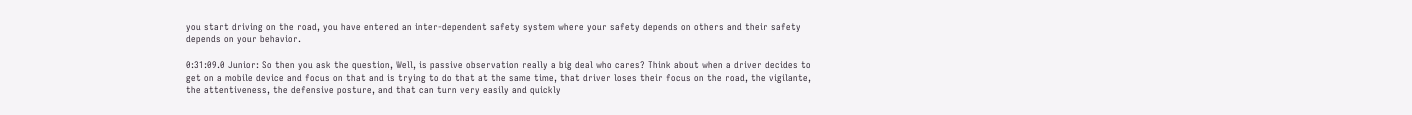you start driving on the road, you have entered an inter-dependent safety system where your safety depends on others and their safety depends on your behavior.

0:31:09.0 Junior: So then you ask the question, Well, is passive observation really a big deal who cares? Think about when a driver decides to get on a mobile device and focus on that and is trying to do that at the same time, that driver loses their focus on the road, the vigilante, the attentiveness, the defensive posture, and that can turn very easily and quickly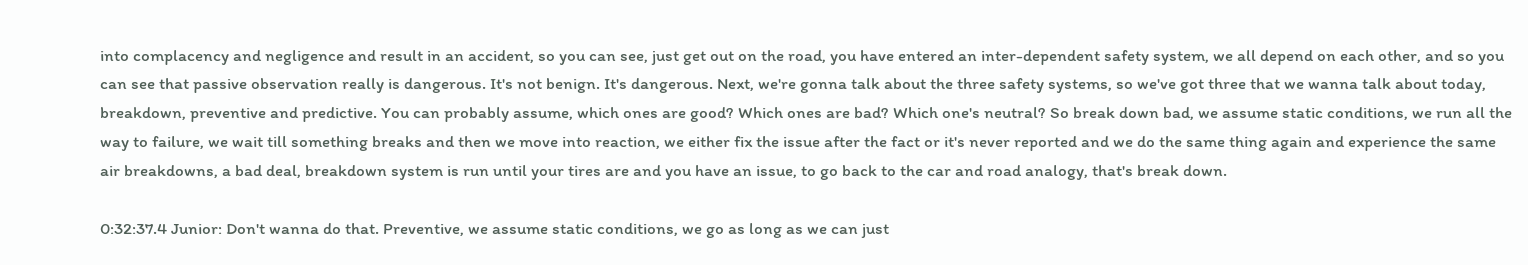into complacency and negligence and result in an accident, so you can see, just get out on the road, you have entered an inter-dependent safety system, we all depend on each other, and so you can see that passive observation really is dangerous. It's not benign. It's dangerous. Next, we're gonna talk about the three safety systems, so we've got three that we wanna talk about today, breakdown, preventive and predictive. You can probably assume, which ones are good? Which ones are bad? Which one's neutral? So break down bad, we assume static conditions, we run all the way to failure, we wait till something breaks and then we move into reaction, we either fix the issue after the fact or it's never reported and we do the same thing again and experience the same air breakdowns, a bad deal, breakdown system is run until your tires are and you have an issue, to go back to the car and road analogy, that's break down.

0:32:37.4 Junior: Don't wanna do that. Preventive, we assume static conditions, we go as long as we can just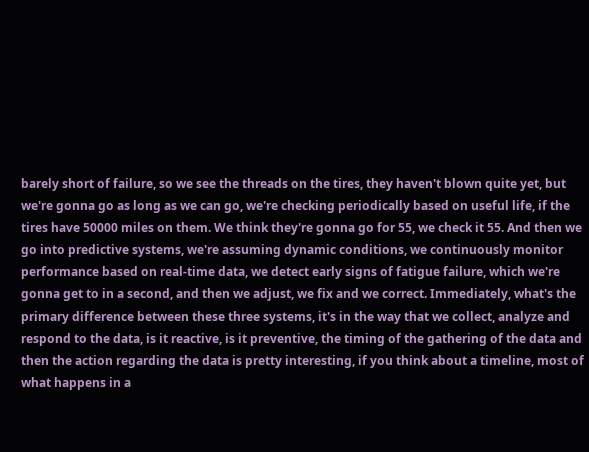barely short of failure, so we see the threads on the tires, they haven't blown quite yet, but we're gonna go as long as we can go, we're checking periodically based on useful life, if the tires have 50000 miles on them. We think they're gonna go for 55, we check it 55. And then we go into predictive systems, we're assuming dynamic conditions, we continuously monitor performance based on real-time data, we detect early signs of fatigue failure, which we're gonna get to in a second, and then we adjust, we fix and we correct. Immediately, what's the primary difference between these three systems, it's in the way that we collect, analyze and respond to the data, is it reactive, is it preventive, the timing of the gathering of the data and then the action regarding the data is pretty interesting, if you think about a timeline, most of what happens in a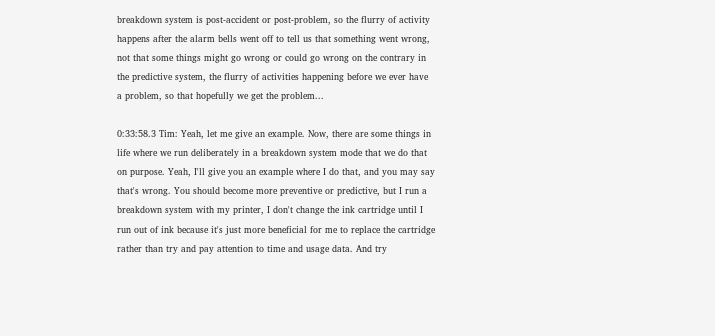breakdown system is post-accident or post-problem, so the flurry of activity happens after the alarm bells went off to tell us that something went wrong, not that some things might go wrong or could go wrong on the contrary in the predictive system, the flurry of activities happening before we ever have a problem, so that hopefully we get the problem...

0:33:58.3 Tim: Yeah, let me give an example. Now, there are some things in life where we run deliberately in a breakdown system mode that we do that on purpose. Yeah, I'll give you an example where I do that, and you may say that's wrong. You should become more preventive or predictive, but I run a breakdown system with my printer, I don't change the ink cartridge until I run out of ink because it's just more beneficial for me to replace the cartridge rather than try and pay attention to time and usage data. And try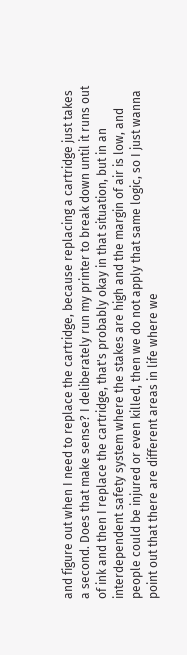and figure out when I need to replace the cartridge, because replacing a cartridge just takes a second. Does that make sense? I deliberately run my printer to break down until it runs out of ink and then I replace the cartridge, that's probably okay in that situation, but in an interdependent safety system where the stakes are high and the margin of air is low, and people could be injured or even killed, then we do not apply that same logic, so I just wanna point out that there are different areas in life where we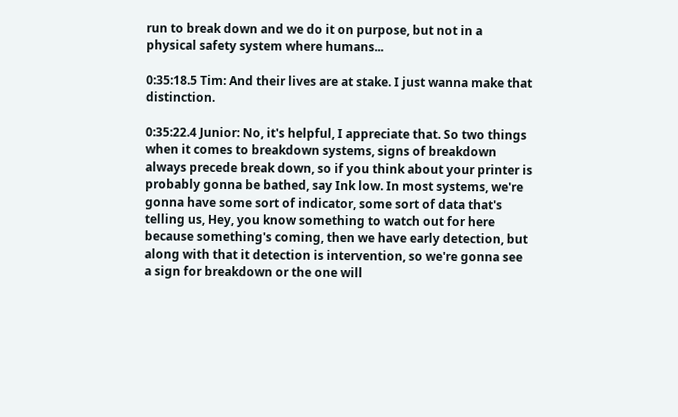run to break down and we do it on purpose, but not in a physical safety system where humans...

0:35:18.5 Tim: And their lives are at stake. I just wanna make that distinction.

0:35:22.4 Junior: No, it's helpful, I appreciate that. So two things when it comes to breakdown systems, signs of breakdown always precede break down, so if you think about your printer is probably gonna be bathed, say Ink low. In most systems, we're gonna have some sort of indicator, some sort of data that's telling us, Hey, you know something to watch out for here because something's coming, then we have early detection, but along with that it detection is intervention, so we're gonna see a sign for breakdown or the one will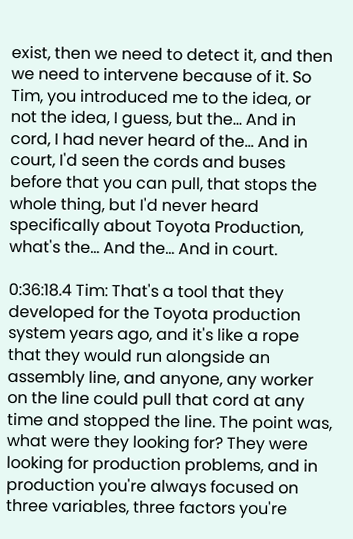exist, then we need to detect it, and then we need to intervene because of it. So Tim, you introduced me to the idea, or not the idea, I guess, but the... And in cord, I had never heard of the... And in court, I'd seen the cords and buses before that you can pull, that stops the whole thing, but I'd never heard specifically about Toyota Production, what's the... And the... And in court.

0:36:18.4 Tim: That's a tool that they developed for the Toyota production system years ago, and it's like a rope that they would run alongside an assembly line, and anyone, any worker on the line could pull that cord at any time and stopped the line. The point was, what were they looking for? They were looking for production problems, and in production you're always focused on three variables, three factors you're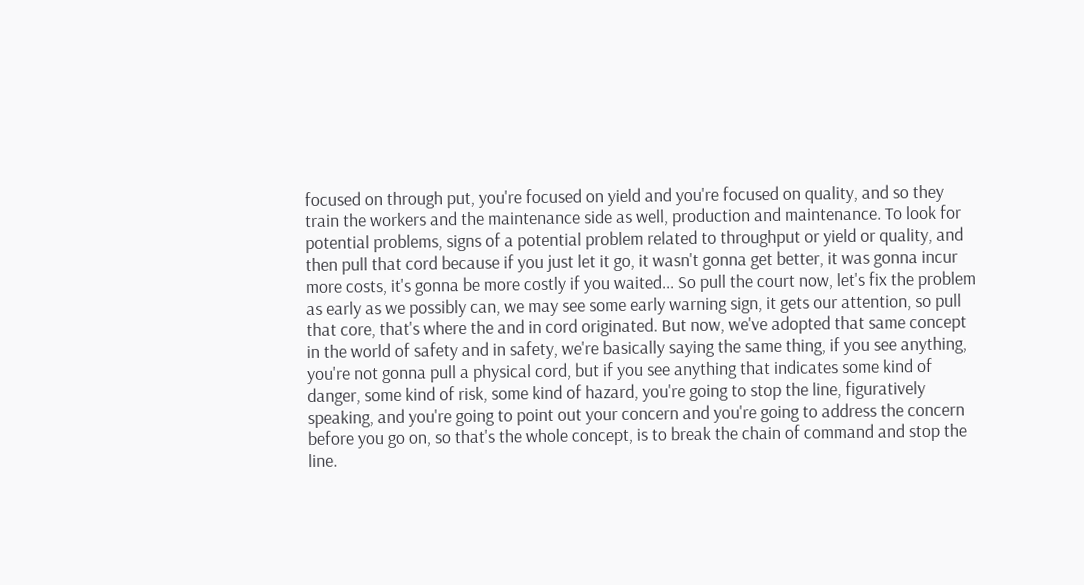focused on through put, you're focused on yield and you're focused on quality, and so they train the workers and the maintenance side as well, production and maintenance. To look for potential problems, signs of a potential problem related to throughput or yield or quality, and then pull that cord because if you just let it go, it wasn't gonna get better, it was gonna incur more costs, it's gonna be more costly if you waited... So pull the court now, let's fix the problem as early as we possibly can, we may see some early warning sign, it gets our attention, so pull that core, that's where the and in cord originated. But now, we've adopted that same concept in the world of safety and in safety, we're basically saying the same thing, if you see anything, you're not gonna pull a physical cord, but if you see anything that indicates some kind of danger, some kind of risk, some kind of hazard, you're going to stop the line, figuratively speaking, and you're going to point out your concern and you're going to address the concern before you go on, so that's the whole concept, is to break the chain of command and stop the line.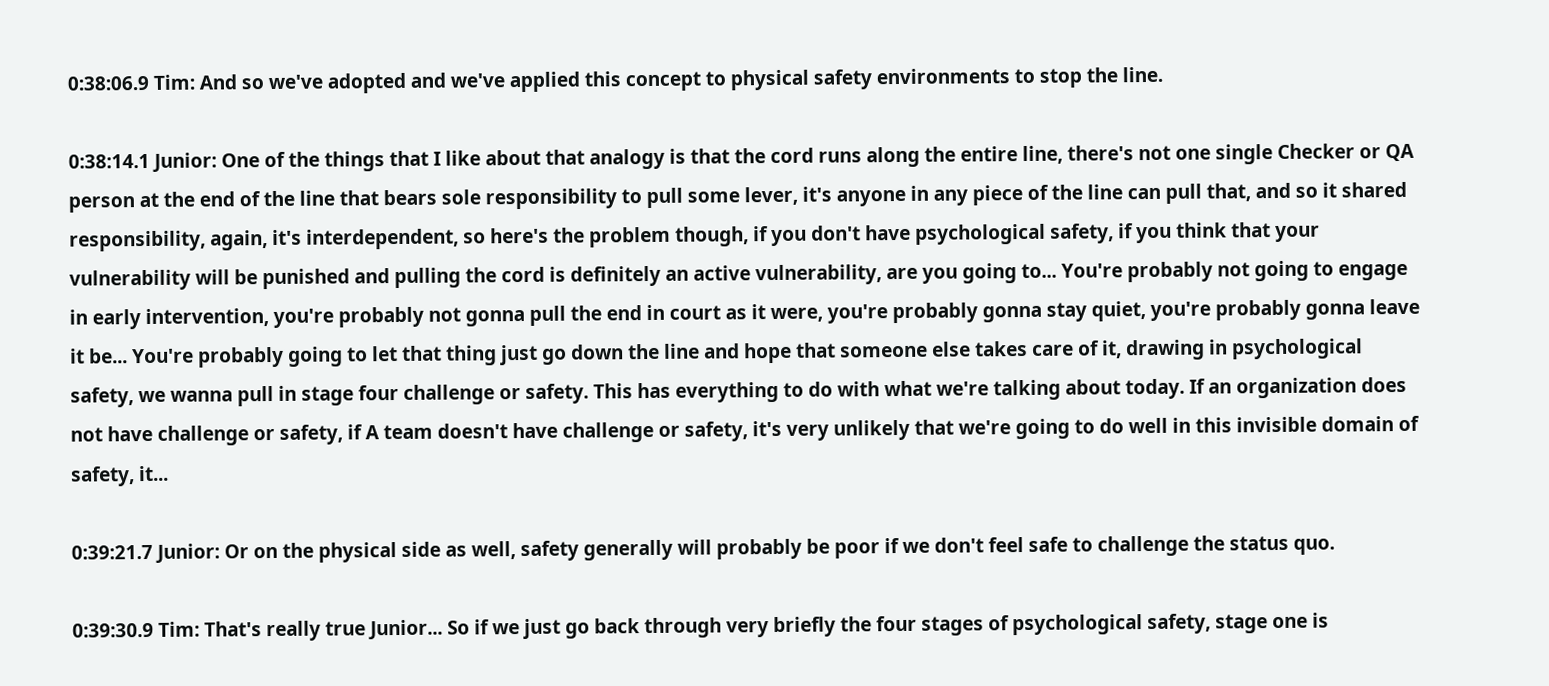0:38:06.9 Tim: And so we've adopted and we've applied this concept to physical safety environments to stop the line.

0:38:14.1 Junior: One of the things that I like about that analogy is that the cord runs along the entire line, there's not one single Checker or QA person at the end of the line that bears sole responsibility to pull some lever, it's anyone in any piece of the line can pull that, and so it shared responsibility, again, it's interdependent, so here's the problem though, if you don't have psychological safety, if you think that your vulnerability will be punished and pulling the cord is definitely an active vulnerability, are you going to... You're probably not going to engage in early intervention, you're probably not gonna pull the end in court as it were, you're probably gonna stay quiet, you're probably gonna leave it be... You're probably going to let that thing just go down the line and hope that someone else takes care of it, drawing in psychological safety, we wanna pull in stage four challenge or safety. This has everything to do with what we're talking about today. If an organization does not have challenge or safety, if A team doesn't have challenge or safety, it's very unlikely that we're going to do well in this invisible domain of safety, it...

0:39:21.7 Junior: Or on the physical side as well, safety generally will probably be poor if we don't feel safe to challenge the status quo.

0:39:30.9 Tim: That's really true Junior... So if we just go back through very briefly the four stages of psychological safety, stage one is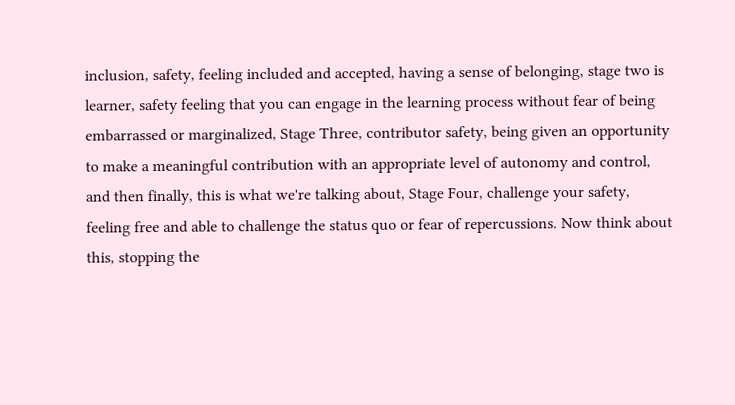inclusion, safety, feeling included and accepted, having a sense of belonging, stage two is learner, safety feeling that you can engage in the learning process without fear of being embarrassed or marginalized, Stage Three, contributor safety, being given an opportunity to make a meaningful contribution with an appropriate level of autonomy and control, and then finally, this is what we're talking about, Stage Four, challenge your safety, feeling free and able to challenge the status quo or fear of repercussions. Now think about this, stopping the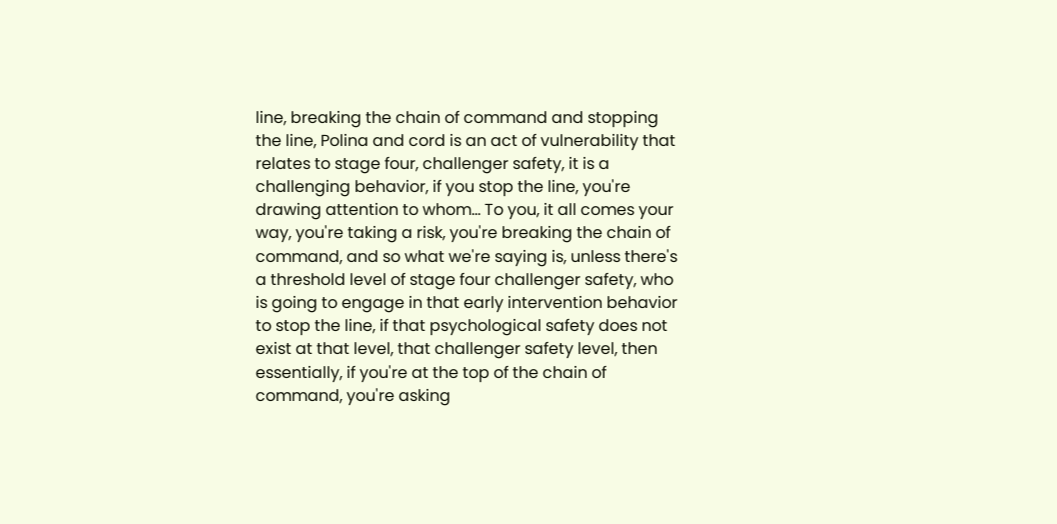line, breaking the chain of command and stopping the line, Polina and cord is an act of vulnerability that relates to stage four, challenger safety, it is a challenging behavior, if you stop the line, you're drawing attention to whom... To you, it all comes your way, you're taking a risk, you're breaking the chain of command, and so what we're saying is, unless there's a threshold level of stage four challenger safety, who is going to engage in that early intervention behavior to stop the line, if that psychological safety does not exist at that level, that challenger safety level, then essentially, if you're at the top of the chain of command, you're asking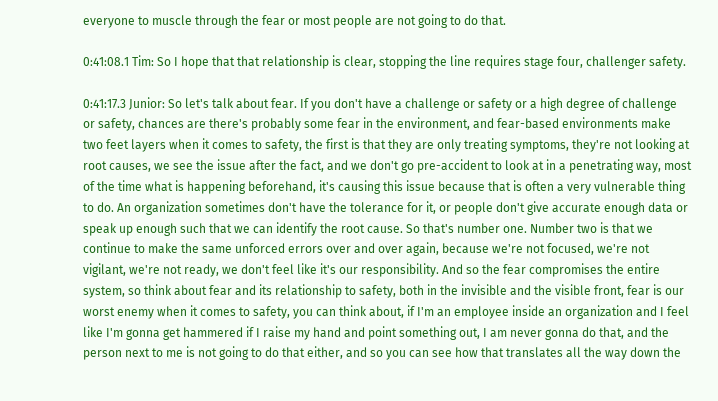everyone to muscle through the fear or most people are not going to do that.

0:41:08.1 Tim: So I hope that that relationship is clear, stopping the line requires stage four, challenger safety.

0:41:17.3 Junior: So let's talk about fear. If you don't have a challenge or safety or a high degree of challenge or safety, chances are there's probably some fear in the environment, and fear-based environments make two feet layers when it comes to safety, the first is that they are only treating symptoms, they're not looking at root causes, we see the issue after the fact, and we don't go pre-accident to look at in a penetrating way, most of the time what is happening beforehand, it's causing this issue because that is often a very vulnerable thing to do. An organization sometimes don't have the tolerance for it, or people don't give accurate enough data or speak up enough such that we can identify the root cause. So that's number one. Number two is that we continue to make the same unforced errors over and over again, because we're not focused, we're not vigilant, we're not ready, we don't feel like it's our responsibility. And so the fear compromises the entire system, so think about fear and its relationship to safety, both in the invisible and the visible front, fear is our worst enemy when it comes to safety, you can think about, if I'm an employee inside an organization and I feel like I'm gonna get hammered if I raise my hand and point something out, I am never gonna do that, and the person next to me is not going to do that either, and so you can see how that translates all the way down the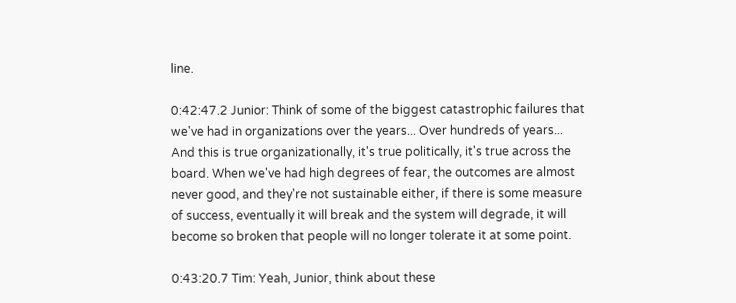line.

0:42:47.2 Junior: Think of some of the biggest catastrophic failures that we've had in organizations over the years... Over hundreds of years... And this is true organizationally, it's true politically, it's true across the board. When we've had high degrees of fear, the outcomes are almost never good, and they're not sustainable either, if there is some measure of success, eventually it will break and the system will degrade, it will become so broken that people will no longer tolerate it at some point.

0:43:20.7 Tim: Yeah, Junior, think about these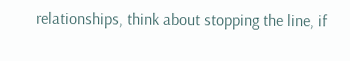relationships, think about stopping the line, if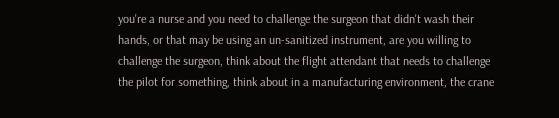you're a nurse and you need to challenge the surgeon that didn't wash their hands, or that may be using an un-sanitized instrument, are you willing to challenge the surgeon, think about the flight attendant that needs to challenge the pilot for something, think about in a manufacturing environment, the crane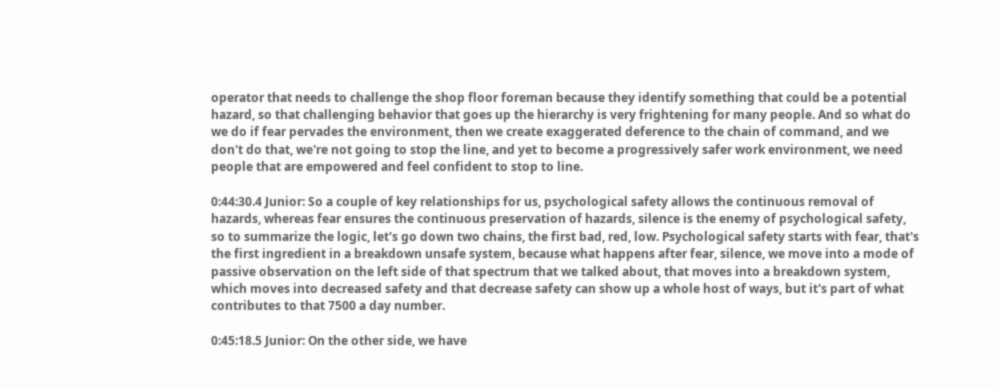operator that needs to challenge the shop floor foreman because they identify something that could be a potential hazard, so that challenging behavior that goes up the hierarchy is very frightening for many people. And so what do we do if fear pervades the environment, then we create exaggerated deference to the chain of command, and we don't do that, we're not going to stop the line, and yet to become a progressively safer work environment, we need people that are empowered and feel confident to stop to line.

0:44:30.4 Junior: So a couple of key relationships for us, psychological safety allows the continuous removal of hazards, whereas fear ensures the continuous preservation of hazards, silence is the enemy of psychological safety, so to summarize the logic, let's go down two chains, the first bad, red, low. Psychological safety starts with fear, that's the first ingredient in a breakdown unsafe system, because what happens after fear, silence, we move into a mode of passive observation on the left side of that spectrum that we talked about, that moves into a breakdown system, which moves into decreased safety and that decrease safety can show up a whole host of ways, but it's part of what contributes to that 7500 a day number.

0:45:18.5 Junior: On the other side, we have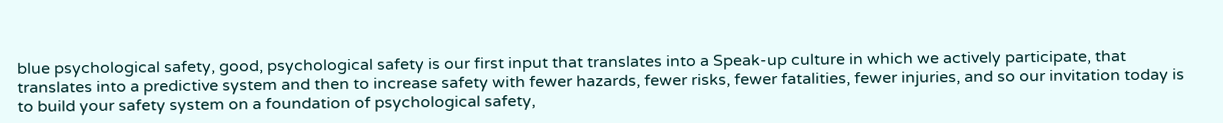blue psychological safety, good, psychological safety is our first input that translates into a Speak-up culture in which we actively participate, that translates into a predictive system and then to increase safety with fewer hazards, fewer risks, fewer fatalities, fewer injuries, and so our invitation today is to build your safety system on a foundation of psychological safety,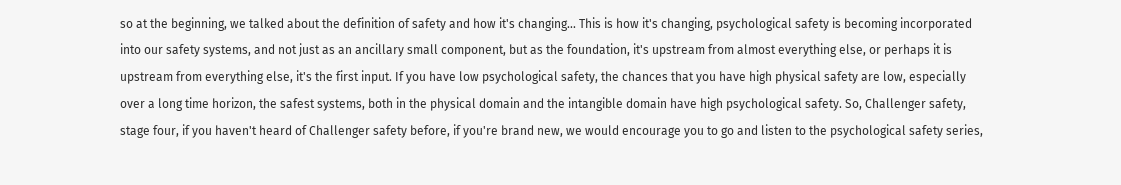so at the beginning, we talked about the definition of safety and how it's changing... This is how it's changing, psychological safety is becoming incorporated into our safety systems, and not just as an ancillary small component, but as the foundation, it's upstream from almost everything else, or perhaps it is upstream from everything else, it's the first input. If you have low psychological safety, the chances that you have high physical safety are low, especially over a long time horizon, the safest systems, both in the physical domain and the intangible domain have high psychological safety. So, Challenger safety, stage four, if you haven't heard of Challenger safety before, if you're brand new, we would encourage you to go and listen to the psychological safety series,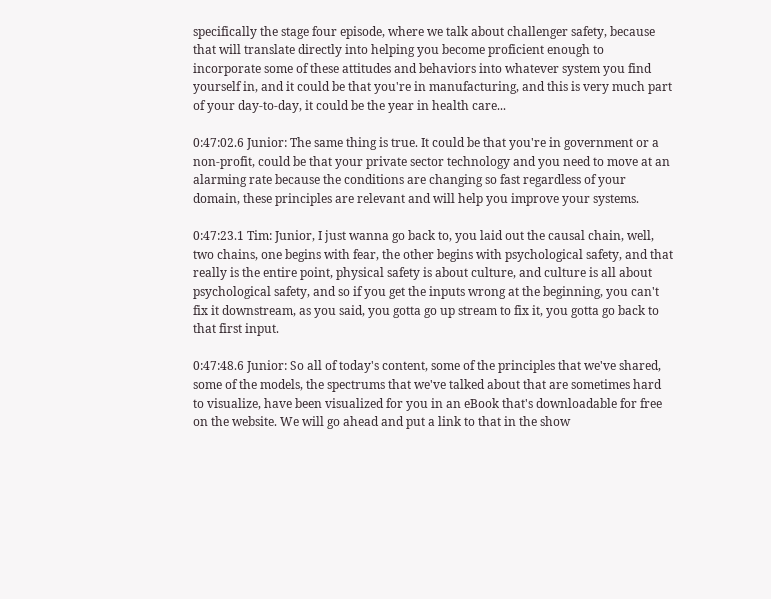specifically the stage four episode, where we talk about challenger safety, because that will translate directly into helping you become proficient enough to incorporate some of these attitudes and behaviors into whatever system you find yourself in, and it could be that you're in manufacturing, and this is very much part of your day-to-day, it could be the year in health care...

0:47:02.6 Junior: The same thing is true. It could be that you're in government or a non-profit, could be that your private sector technology and you need to move at an alarming rate because the conditions are changing so fast regardless of your domain, these principles are relevant and will help you improve your systems.

0:47:23.1 Tim: Junior, I just wanna go back to, you laid out the causal chain, well, two chains, one begins with fear, the other begins with psychological safety, and that really is the entire point, physical safety is about culture, and culture is all about psychological safety, and so if you get the inputs wrong at the beginning, you can't fix it downstream, as you said, you gotta go up stream to fix it, you gotta go back to that first input.

0:47:48.6 Junior: So all of today's content, some of the principles that we've shared, some of the models, the spectrums that we've talked about that are sometimes hard to visualize, have been visualized for you in an eBook that's downloadable for free on the website. We will go ahead and put a link to that in the show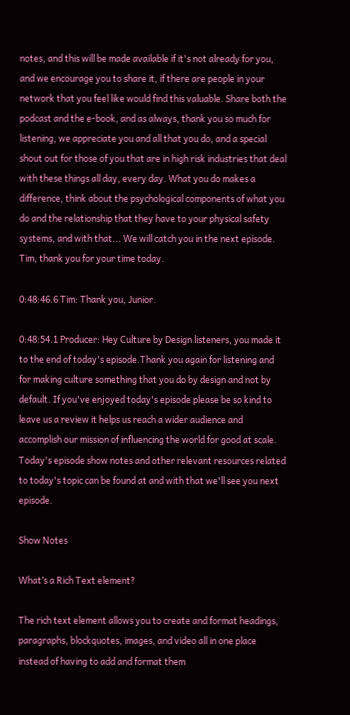notes, and this will be made available if it's not already for you, and we encourage you to share it, if there are people in your network that you feel like would find this valuable. Share both the podcast and the e-book, and as always, thank you so much for listening, we appreciate you and all that you do, and a special shout out for those of you that are in high risk industries that deal with these things all day, every day. What you do makes a difference, think about the psychological components of what you do and the relationship that they have to your physical safety systems, and with that... We will catch you in the next episode. Tim, thank you for your time today.

0:48:46.6 Tim: Thank you, Junior.

0:48:54.1 Producer: Hey Culture by Design listeners, you made it to the end of today's episode.Thank you again for listening and for making culture something that you do by design and not by default. If you've enjoyed today's episode please be so kind to leave us a review it helps us reach a wider audience and accomplish our mission of influencing the world for good at scale. Today's episode show notes and other relevant resources related to today's topic can be found at and with that we'll see you next episode.

Show Notes

What’s a Rich Text element?

The rich text element allows you to create and format headings, paragraphs, blockquotes, images, and video all in one place instead of having to add and format them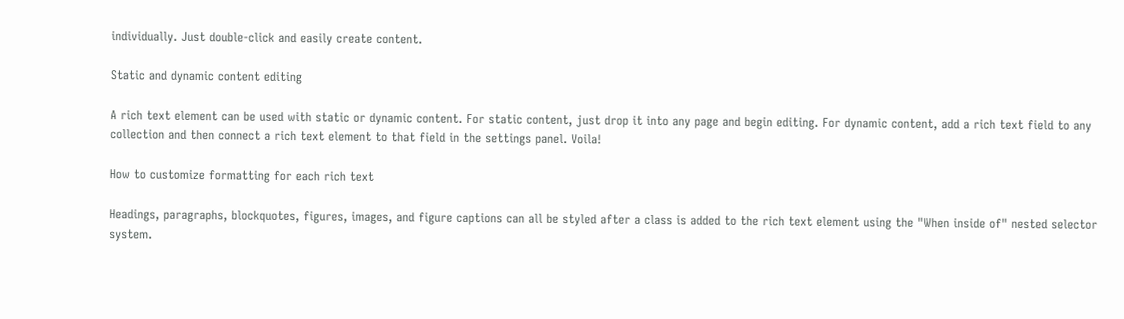individually. Just double-click and easily create content.

Static and dynamic content editing

A rich text element can be used with static or dynamic content. For static content, just drop it into any page and begin editing. For dynamic content, add a rich text field to any collection and then connect a rich text element to that field in the settings panel. Voila!

How to customize formatting for each rich text

Headings, paragraphs, blockquotes, figures, images, and figure captions can all be styled after a class is added to the rich text element using the "When inside of" nested selector system.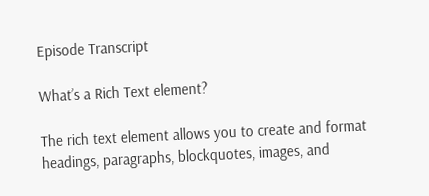Episode Transcript

What’s a Rich Text element?

The rich text element allows you to create and format headings, paragraphs, blockquotes, images, and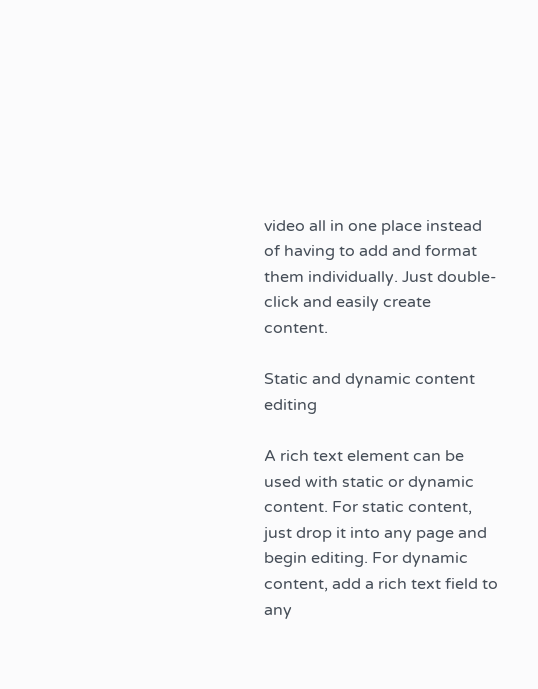video all in one place instead of having to add and format them individually. Just double-click and easily create content.

Static and dynamic content editing

A rich text element can be used with static or dynamic content. For static content, just drop it into any page and begin editing. For dynamic content, add a rich text field to any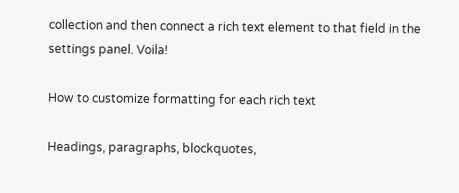collection and then connect a rich text element to that field in the settings panel. Voila!

How to customize formatting for each rich text

Headings, paragraphs, blockquotes,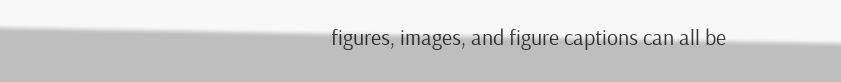figures, images, and figure captions can all be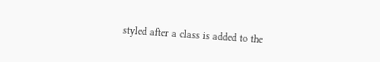styled after a class is added to the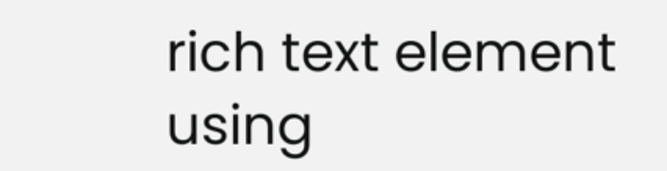rich text element using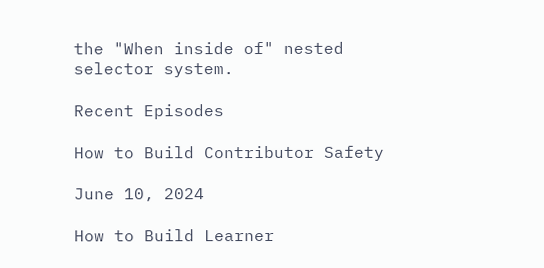the "When inside of" nested selector system.

Recent Episodes

How to Build Contributor Safety

June 10, 2024

How to Build Learner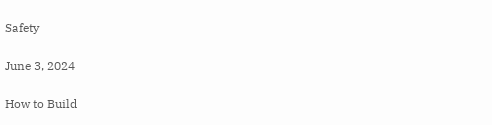Safety

June 3, 2024

How to Build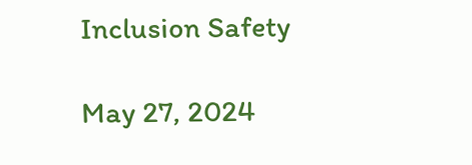Inclusion Safety

May 27, 2024